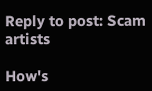Reply to post: Scam artists

How's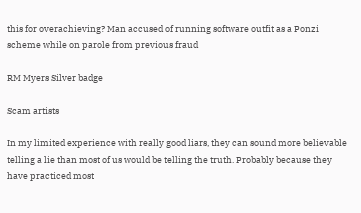this for overachieving? Man accused of running software outfit as a Ponzi scheme while on parole from previous fraud

RM Myers Silver badge

Scam artists

In my limited experience with really good liars, they can sound more believable telling a lie than most of us would be telling the truth. Probably because they have practiced most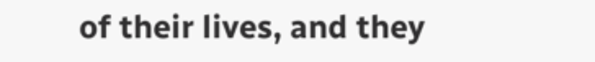of their lives, and they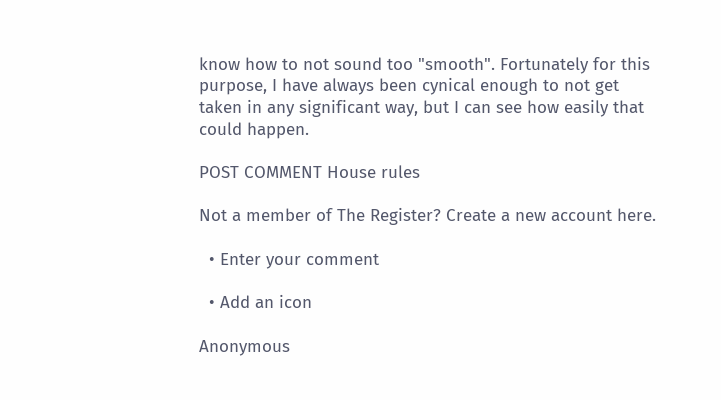know how to not sound too "smooth". Fortunately for this purpose, I have always been cynical enough to not get taken in any significant way, but I can see how easily that could happen.

POST COMMENT House rules

Not a member of The Register? Create a new account here.

  • Enter your comment

  • Add an icon

Anonymous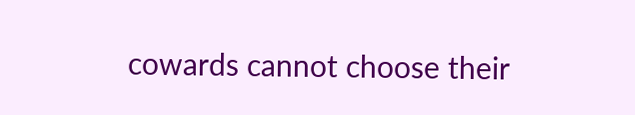cowards cannot choose their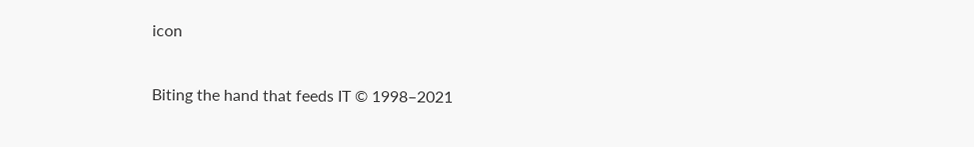icon

Biting the hand that feeds IT © 1998–2021